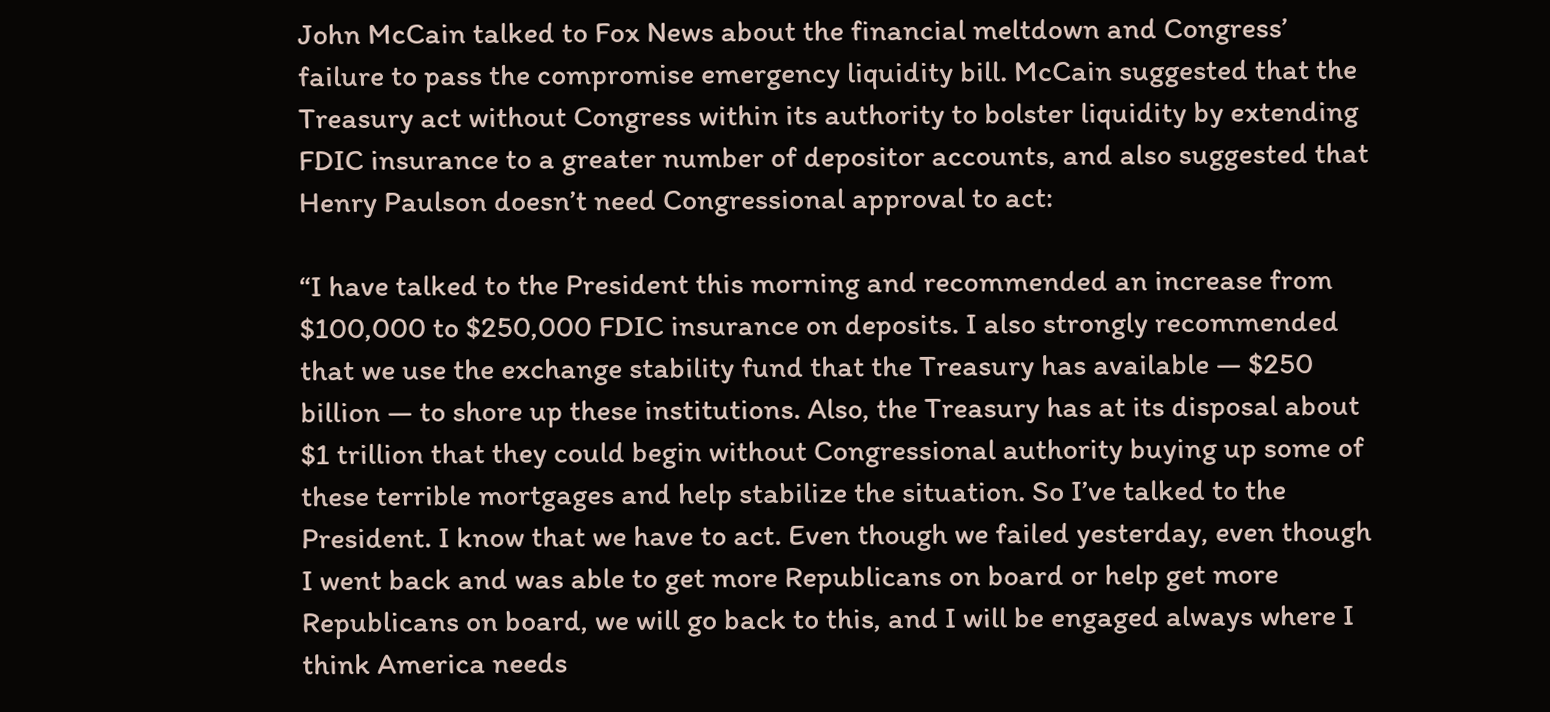John McCain talked to Fox News about the financial meltdown and Congress’ failure to pass the compromise emergency liquidity bill. McCain suggested that the Treasury act without Congress within its authority to bolster liquidity by extending FDIC insurance to a greater number of depositor accounts, and also suggested that Henry Paulson doesn’t need Congressional approval to act:

“I have talked to the President this morning and recommended an increase from $100,000 to $250,000 FDIC insurance on deposits. I also strongly recommended that we use the exchange stability fund that the Treasury has available — $250 billion — to shore up these institutions. Also, the Treasury has at its disposal about $1 trillion that they could begin without Congressional authority buying up some of these terrible mortgages and help stabilize the situation. So I’ve talked to the President. I know that we have to act. Even though we failed yesterday, even though I went back and was able to get more Republicans on board or help get more Republicans on board, we will go back to this, and I will be engaged always where I think America needs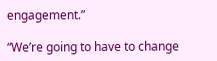engagement.”

“We’re going to have to change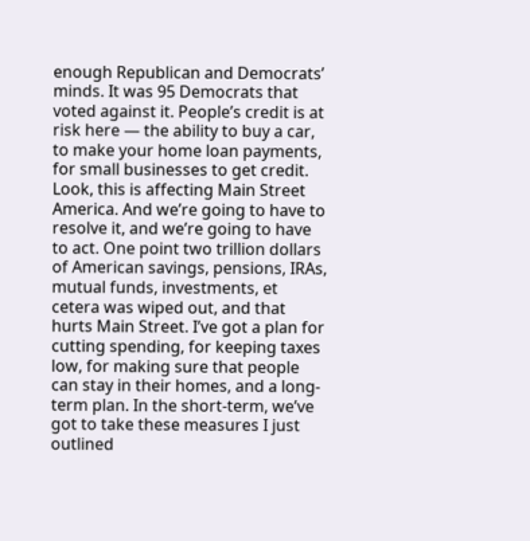enough Republican and Democrats’ minds. It was 95 Democrats that voted against it. People’s credit is at risk here — the ability to buy a car, to make your home loan payments, for small businesses to get credit. Look, this is affecting Main Street America. And we’re going to have to resolve it, and we’re going to have to act. One point two trillion dollars of American savings, pensions, IRAs, mutual funds, investments, et cetera was wiped out, and that hurts Main Street. I’ve got a plan for cutting spending, for keeping taxes low, for making sure that people can stay in their homes, and a long-term plan. In the short-term, we’ve got to take these measures I just outlined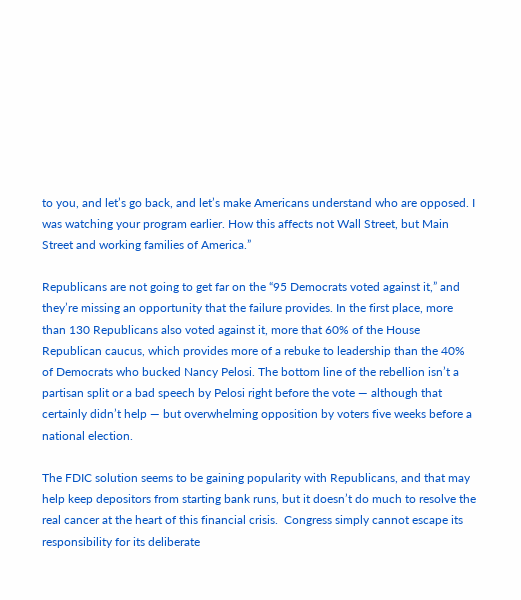to you, and let’s go back, and let’s make Americans understand who are opposed. I was watching your program earlier. How this affects not Wall Street, but Main Street and working families of America.”

Republicans are not going to get far on the “95 Democrats voted against it,” and they’re missing an opportunity that the failure provides. In the first place, more than 130 Republicans also voted against it, more that 60% of the House Republican caucus, which provides more of a rebuke to leadership than the 40% of Democrats who bucked Nancy Pelosi. The bottom line of the rebellion isn’t a partisan split or a bad speech by Pelosi right before the vote — although that certainly didn’t help — but overwhelming opposition by voters five weeks before a national election.

The FDIC solution seems to be gaining popularity with Republicans, and that may help keep depositors from starting bank runs, but it doesn’t do much to resolve the real cancer at the heart of this financial crisis.  Congress simply cannot escape its responsibility for its deliberate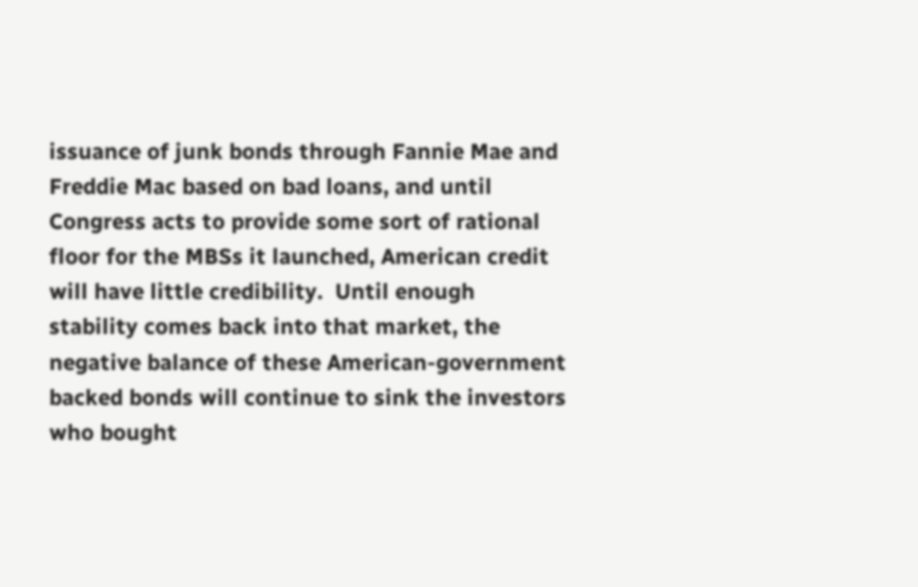issuance of junk bonds through Fannie Mae and Freddie Mac based on bad loans, and until Congress acts to provide some sort of rational floor for the MBSs it launched, American credit will have little credibility.  Until enough stability comes back into that market, the negative balance of these American-government backed bonds will continue to sink the investors who bought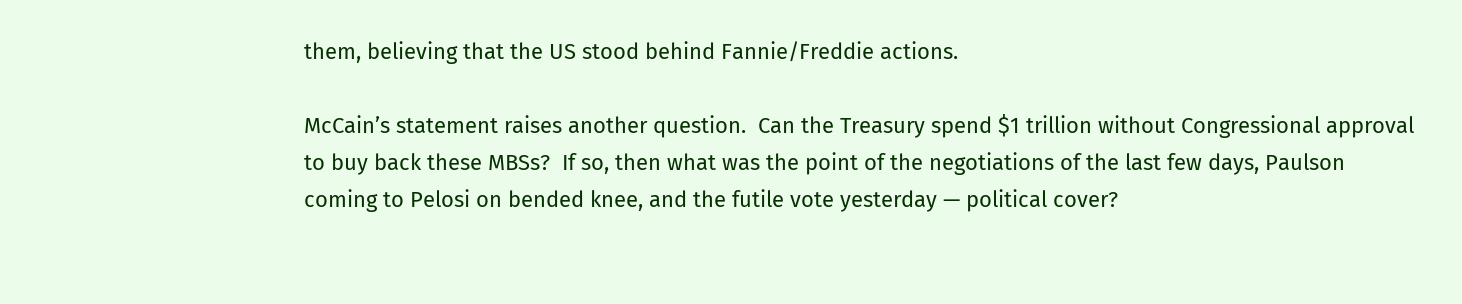them, believing that the US stood behind Fannie/Freddie actions.

McCain’s statement raises another question.  Can the Treasury spend $1 trillion without Congressional approval to buy back these MBSs?  If so, then what was the point of the negotiations of the last few days, Paulson coming to Pelosi on bended knee, and the futile vote yesterday — political cover?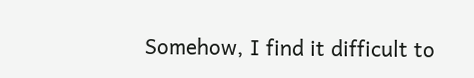Somehow, I find it difficult to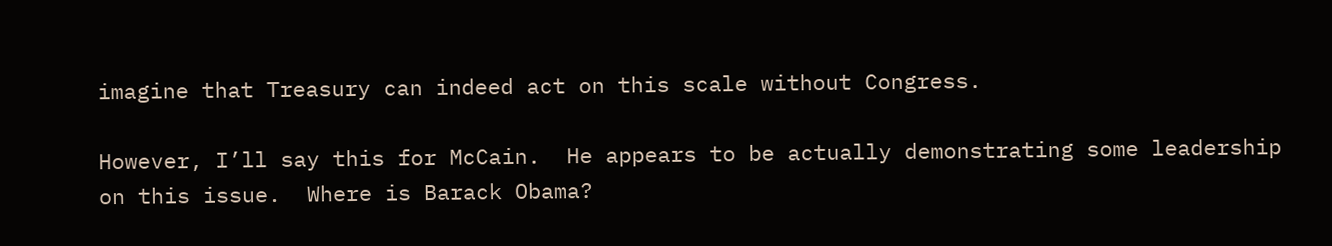imagine that Treasury can indeed act on this scale without Congress.

However, I’ll say this for McCain.  He appears to be actually demonstrating some leadership on this issue.  Where is Barack Obama?